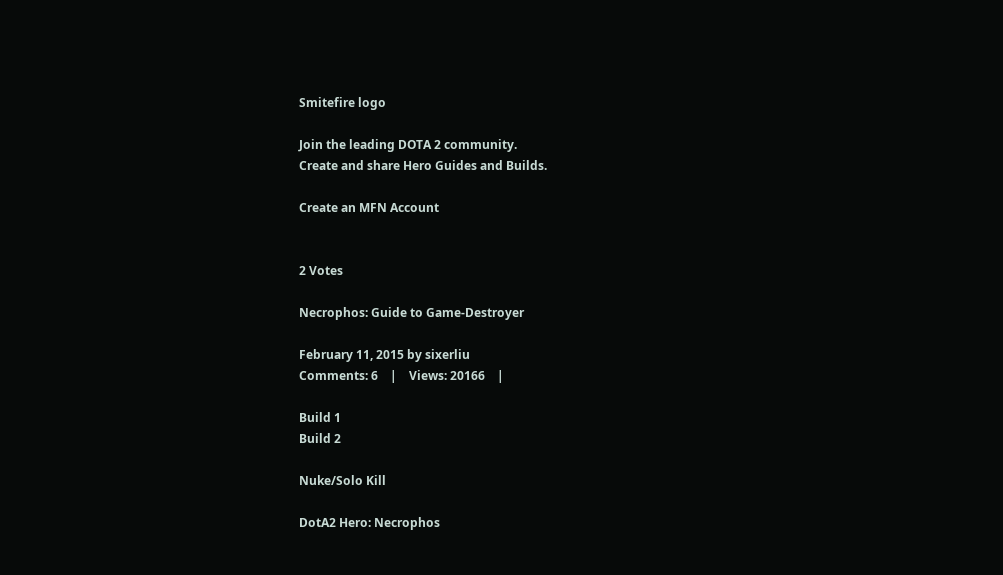Smitefire logo

Join the leading DOTA 2 community.
Create and share Hero Guides and Builds.

Create an MFN Account


2 Votes

Necrophos: Guide to Game-Destroyer

February 11, 2015 by sixerliu
Comments: 6    |    Views: 20166    |

Build 1
Build 2

Nuke/Solo Kill

DotA2 Hero: Necrophos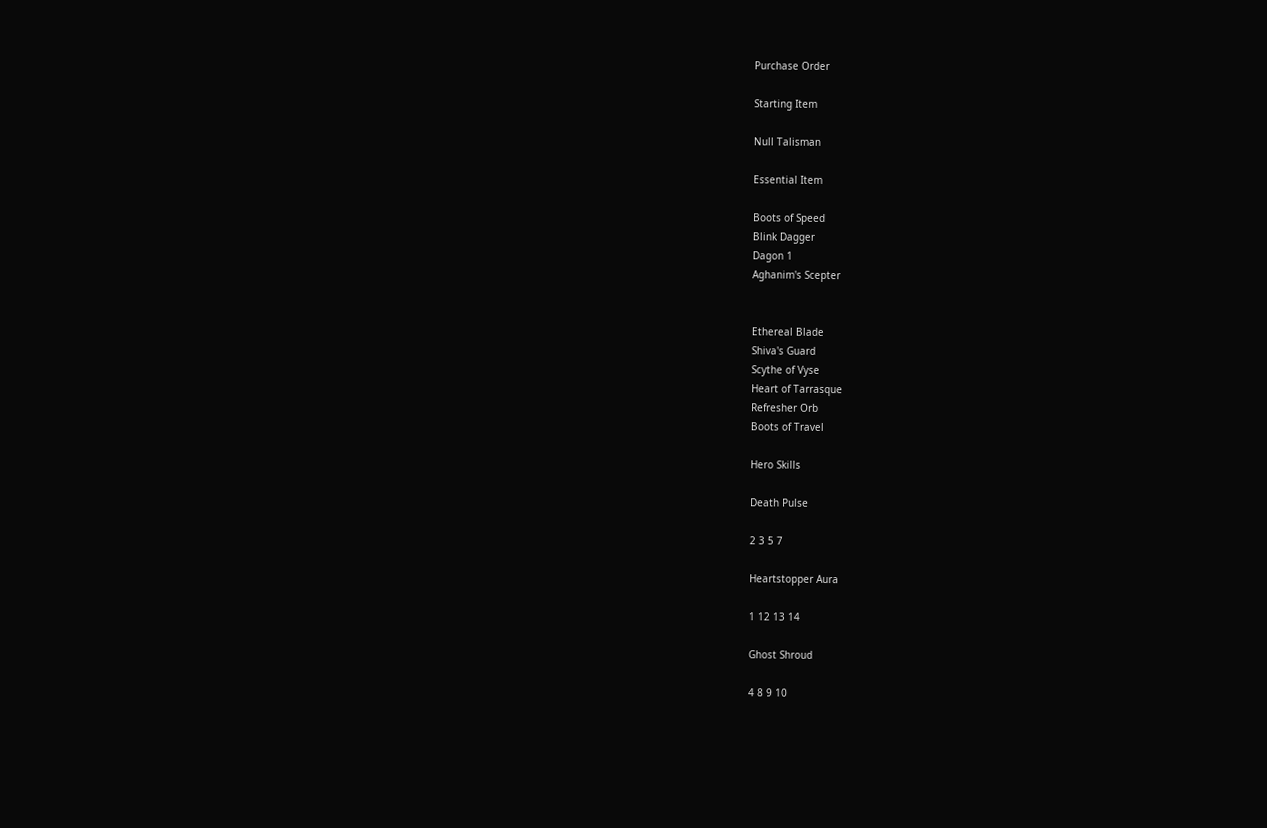Purchase Order

Starting Item

Null Talisman

Essential Item

Boots of Speed
Blink Dagger
Dagon 1
Aghanim's Scepter


Ethereal Blade
Shiva's Guard
Scythe of Vyse
Heart of Tarrasque
Refresher Orb
Boots of Travel

Hero Skills

Death Pulse

2 3 5 7

Heartstopper Aura

1 12 13 14

Ghost Shroud

4 8 9 10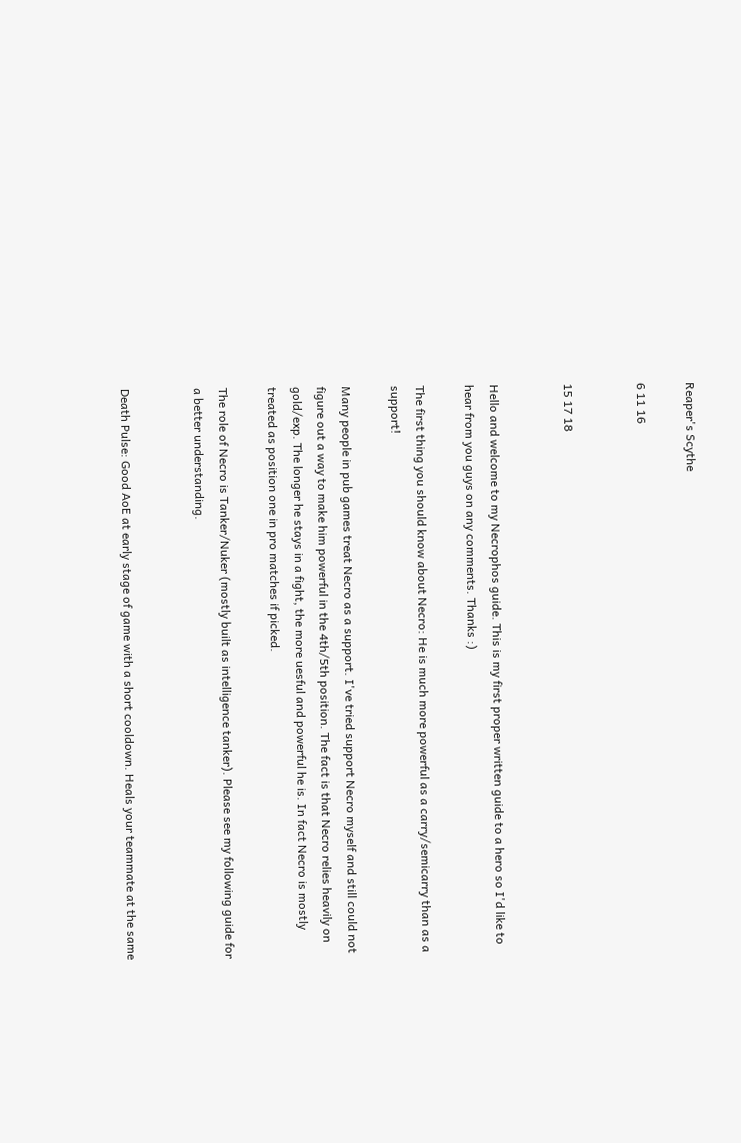Reaper's Scythe

6 11 16


15 17 18


Hello and welcome to my Necrophos guide. This is my first proper written guide to a hero so I'd like to hear from you guys on any comments. Thanks :)

The first thing you should know about Necro: He is much more powerful as a carry/semicarry than as a support!

Many people in pub games treat Necro as a support. I've tried support Necro myself and still could not figure out a way to make him powerful in the 4th/5th position. The fact is that Necro relies heavily on gold/exp. The longer he stays in a fight, the more uesful and powerful he is. In fact Necro is mostly treated as position one in pro matches if picked.

The role of Necro is Tanker/Nuker (mostly built as intelligence tanker). Please see my following guide for a better understanding.


Death Pulse: Good AoE at early stage of game with a short cooldown. Heals your teammate at the same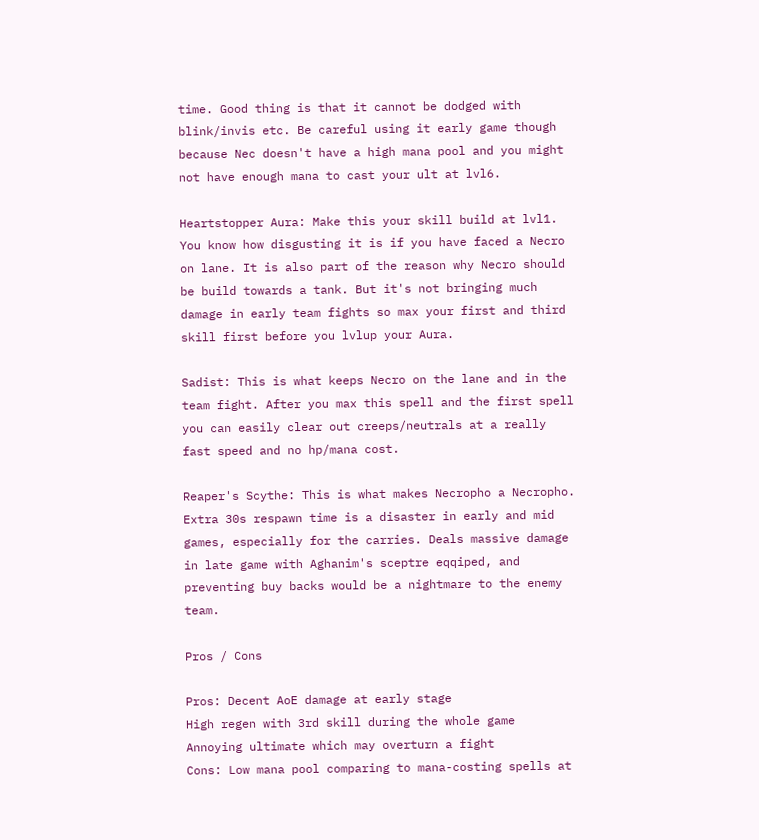time. Good thing is that it cannot be dodged with blink/invis etc. Be careful using it early game though because Nec doesn't have a high mana pool and you might not have enough mana to cast your ult at lvl6.

Heartstopper Aura: Make this your skill build at lvl1. You know how disgusting it is if you have faced a Necro on lane. It is also part of the reason why Necro should be build towards a tank. But it's not bringing much damage in early team fights so max your first and third skill first before you lvlup your Aura.

Sadist: This is what keeps Necro on the lane and in the team fight. After you max this spell and the first spell you can easily clear out creeps/neutrals at a really fast speed and no hp/mana cost.

Reaper's Scythe: This is what makes Necropho a Necropho. Extra 30s respawn time is a disaster in early and mid games, especially for the carries. Deals massive damage in late game with Aghanim's sceptre eqqiped, and preventing buy backs would be a nightmare to the enemy team.

Pros / Cons

Pros: Decent AoE damage at early stage
High regen with 3rd skill during the whole game
Annoying ultimate which may overturn a fight
Cons: Low mana pool comparing to mana-costing spells at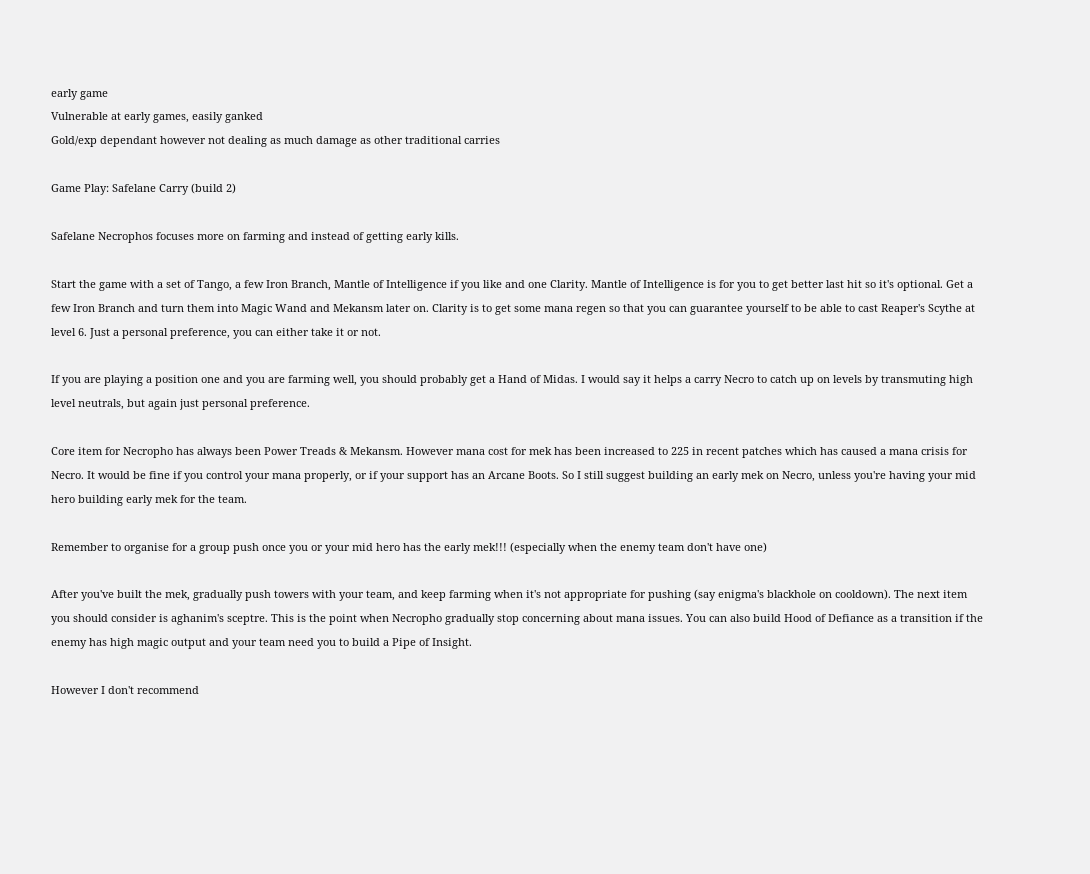early game
Vulnerable at early games, easily ganked
Gold/exp dependant however not dealing as much damage as other traditional carries

Game Play: Safelane Carry (build 2)

Safelane Necrophos focuses more on farming and instead of getting early kills.

Start the game with a set of Tango, a few Iron Branch, Mantle of Intelligence if you like and one Clarity. Mantle of Intelligence is for you to get better last hit so it's optional. Get a few Iron Branch and turn them into Magic Wand and Mekansm later on. Clarity is to get some mana regen so that you can guarantee yourself to be able to cast Reaper's Scythe at level 6. Just a personal preference, you can either take it or not.

If you are playing a position one and you are farming well, you should probably get a Hand of Midas. I would say it helps a carry Necro to catch up on levels by transmuting high level neutrals, but again just personal preference.

Core item for Necropho has always been Power Treads & Mekansm. However mana cost for mek has been increased to 225 in recent patches which has caused a mana crisis for Necro. It would be fine if you control your mana properly, or if your support has an Arcane Boots. So I still suggest building an early mek on Necro, unless you're having your mid hero building early mek for the team.

Remember to organise for a group push once you or your mid hero has the early mek!!! (especially when the enemy team don't have one)

After you've built the mek, gradually push towers with your team, and keep farming when it's not appropriate for pushing (say enigma's blackhole on cooldown). The next item you should consider is aghanim's sceptre. This is the point when Necropho gradually stop concerning about mana issues. You can also build Hood of Defiance as a transition if the enemy has high magic output and your team need you to build a Pipe of Insight.

However I don't recommend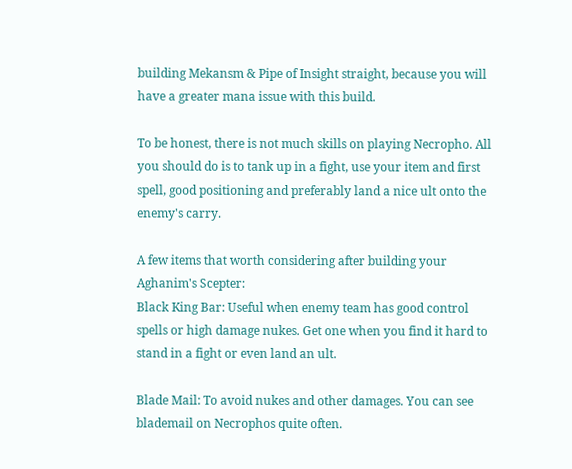building Mekansm & Pipe of Insight straight, because you will have a greater mana issue with this build.

To be honest, there is not much skills on playing Necropho. All you should do is to tank up in a fight, use your item and first spell, good positioning and preferably land a nice ult onto the enemy's carry.

A few items that worth considering after building your Aghanim's Scepter:
Black King Bar: Useful when enemy team has good control spells or high damage nukes. Get one when you find it hard to stand in a fight or even land an ult.

Blade Mail: To avoid nukes and other damages. You can see blademail on Necrophos quite often.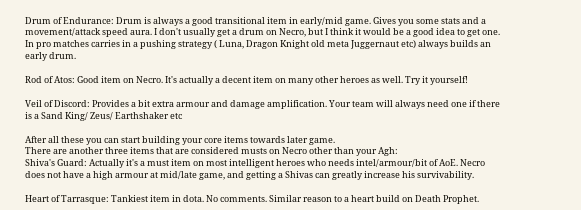Drum of Endurance: Drum is always a good transitional item in early/mid game. Gives you some stats and a movement/attack speed aura. I don't usually get a drum on Necro, but I think it would be a good idea to get one. In pro matches carries in a pushing strategy ( Luna, Dragon Knight old meta Juggernaut etc) always builds an early drum.

Rod of Atos: Good item on Necro. It's actually a decent item on many other heroes as well. Try it yourself!

Veil of Discord: Provides a bit extra armour and damage amplification. Your team will always need one if there is a Sand King/ Zeus/ Earthshaker etc

After all these you can start building your core items towards later game.
There are another three items that are considered musts on Necro other than your Agh:
Shiva's Guard: Actually it's a must item on most intelligent heroes who needs intel/armour/bit of AoE. Necro does not have a high armour at mid/late game, and getting a Shivas can greatly increase his survivability.

Heart of Tarrasque: Tankiest item in dota. No comments. Similar reason to a heart build on Death Prophet.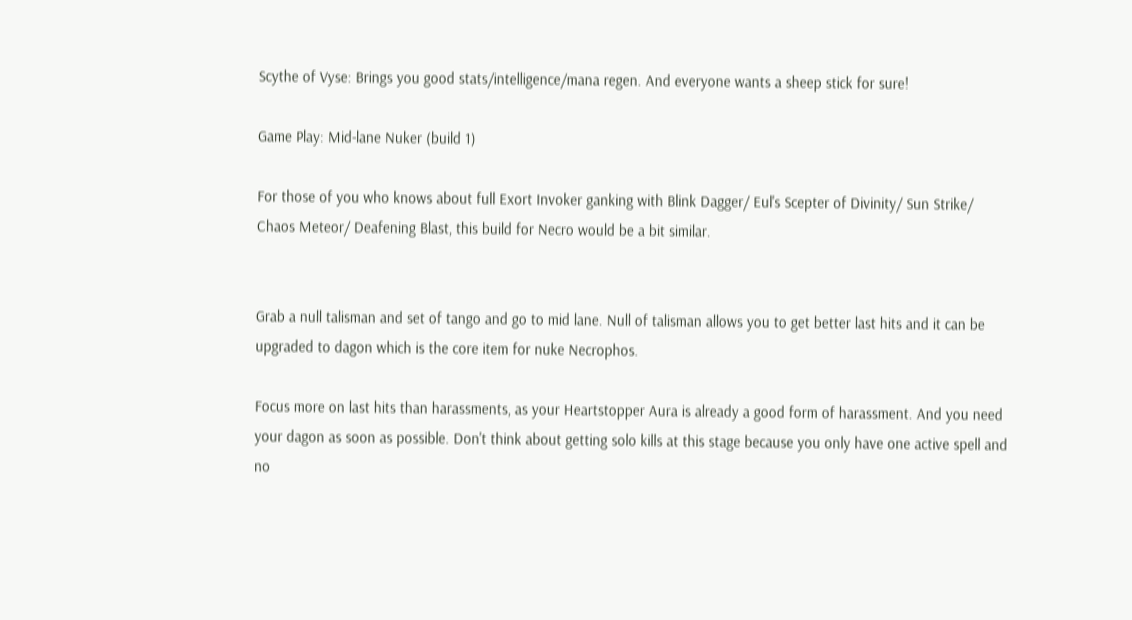Scythe of Vyse: Brings you good stats/intelligence/mana regen. And everyone wants a sheep stick for sure!

Game Play: Mid-lane Nuker (build 1)

For those of you who knows about full Exort Invoker ganking with Blink Dagger/ Eul's Scepter of Divinity/ Sun Strike/ Chaos Meteor/ Deafening Blast, this build for Necro would be a bit similar.


Grab a null talisman and set of tango and go to mid lane. Null of talisman allows you to get better last hits and it can be upgraded to dagon which is the core item for nuke Necrophos.

Focus more on last hits than harassments, as your Heartstopper Aura is already a good form of harassment. And you need your dagon as soon as possible. Don't think about getting solo kills at this stage because you only have one active spell and no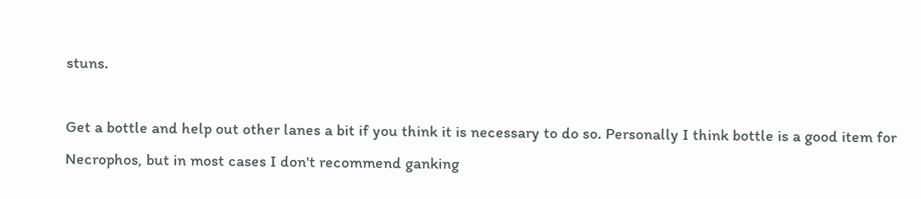stuns.

Get a bottle and help out other lanes a bit if you think it is necessary to do so. Personally I think bottle is a good item for Necrophos, but in most cases I don't recommend ganking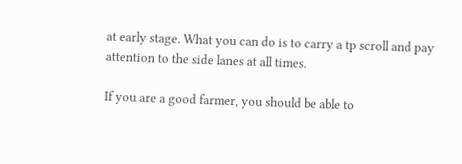at early stage. What you can do is to carry a tp scroll and pay attention to the side lanes at all times.

If you are a good farmer, you should be able to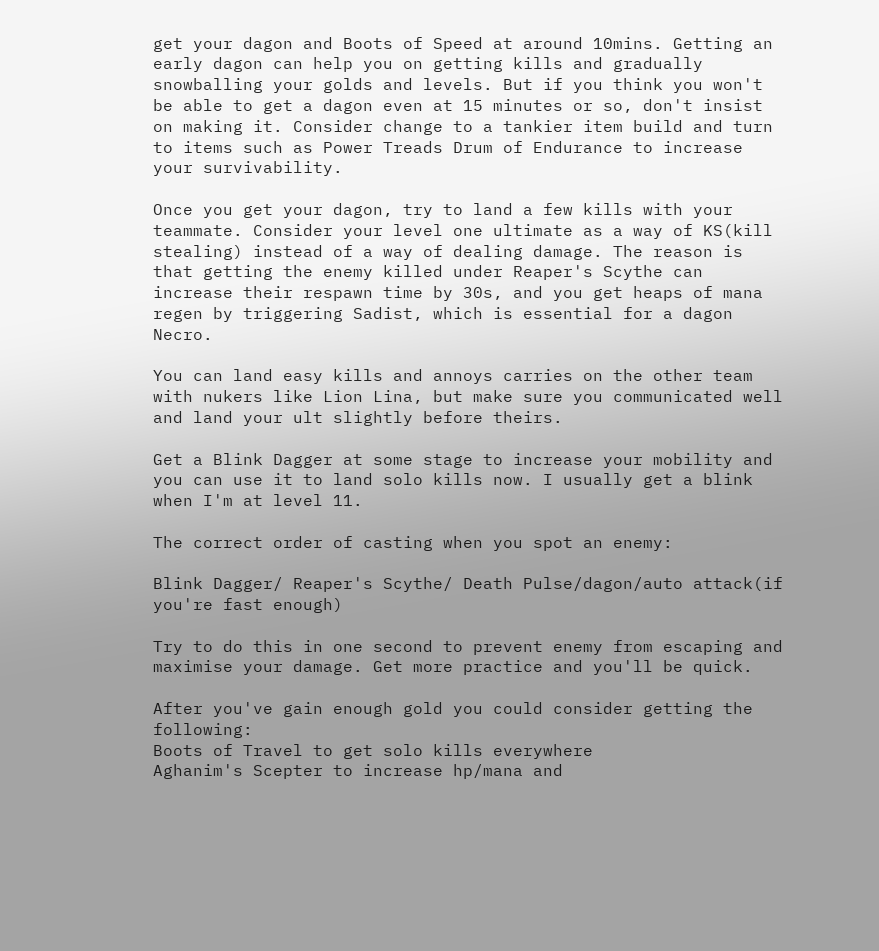get your dagon and Boots of Speed at around 10mins. Getting an early dagon can help you on getting kills and gradually snowballing your golds and levels. But if you think you won't be able to get a dagon even at 15 minutes or so, don't insist on making it. Consider change to a tankier item build and turn to items such as Power Treads Drum of Endurance to increase your survivability.

Once you get your dagon, try to land a few kills with your teammate. Consider your level one ultimate as a way of KS(kill stealing) instead of a way of dealing damage. The reason is that getting the enemy killed under Reaper's Scythe can increase their respawn time by 30s, and you get heaps of mana regen by triggering Sadist, which is essential for a dagon Necro.

You can land easy kills and annoys carries on the other team with nukers like Lion Lina, but make sure you communicated well and land your ult slightly before theirs.

Get a Blink Dagger at some stage to increase your mobility and you can use it to land solo kills now. I usually get a blink when I'm at level 11.

The correct order of casting when you spot an enemy:

Blink Dagger/ Reaper's Scythe/ Death Pulse/dagon/auto attack(if you're fast enough)

Try to do this in one second to prevent enemy from escaping and maximise your damage. Get more practice and you'll be quick.

After you've gain enough gold you could consider getting the following:
Boots of Travel to get solo kills everywhere
Aghanim's Scepter to increase hp/mana and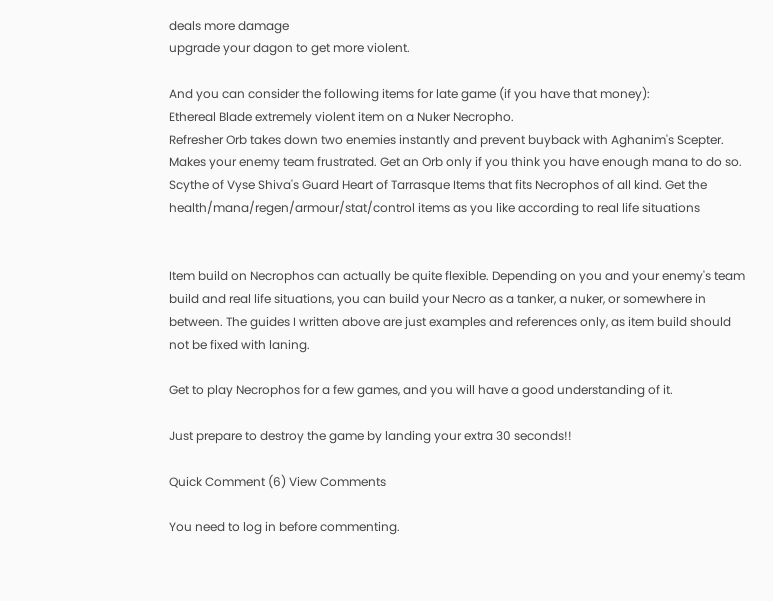deals more damage
upgrade your dagon to get more violent.

And you can consider the following items for late game (if you have that money):
Ethereal Blade extremely violent item on a Nuker Necropho.
Refresher Orb takes down two enemies instantly and prevent buyback with Aghanim's Scepter. Makes your enemy team frustrated. Get an Orb only if you think you have enough mana to do so.
Scythe of Vyse Shiva's Guard Heart of Tarrasque Items that fits Necrophos of all kind. Get the health/mana/regen/armour/stat/control items as you like according to real life situations


Item build on Necrophos can actually be quite flexible. Depending on you and your enemy's team build and real life situations, you can build your Necro as a tanker, a nuker, or somewhere in between. The guides I written above are just examples and references only, as item build should not be fixed with laning.

Get to play Necrophos for a few games, and you will have a good understanding of it.

Just prepare to destroy the game by landing your extra 30 seconds!!

Quick Comment (6) View Comments

You need to log in before commenting.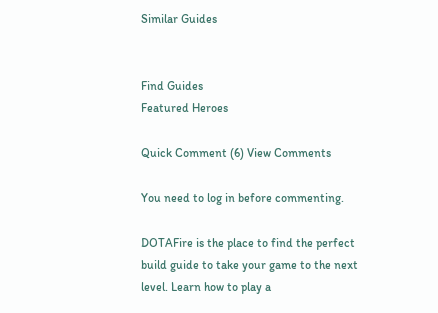Similar Guides


Find Guides
Featured Heroes

Quick Comment (6) View Comments

You need to log in before commenting.

DOTAFire is the place to find the perfect build guide to take your game to the next level. Learn how to play a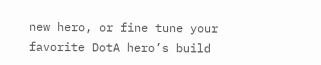new hero, or fine tune your favorite DotA hero’s build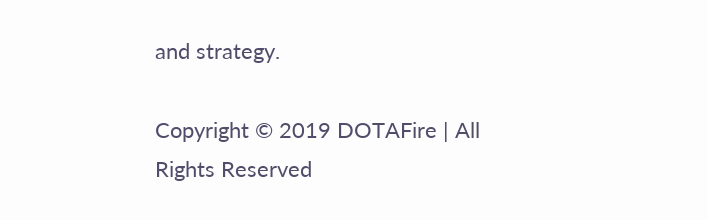and strategy.

Copyright © 2019 DOTAFire | All Rights Reserved